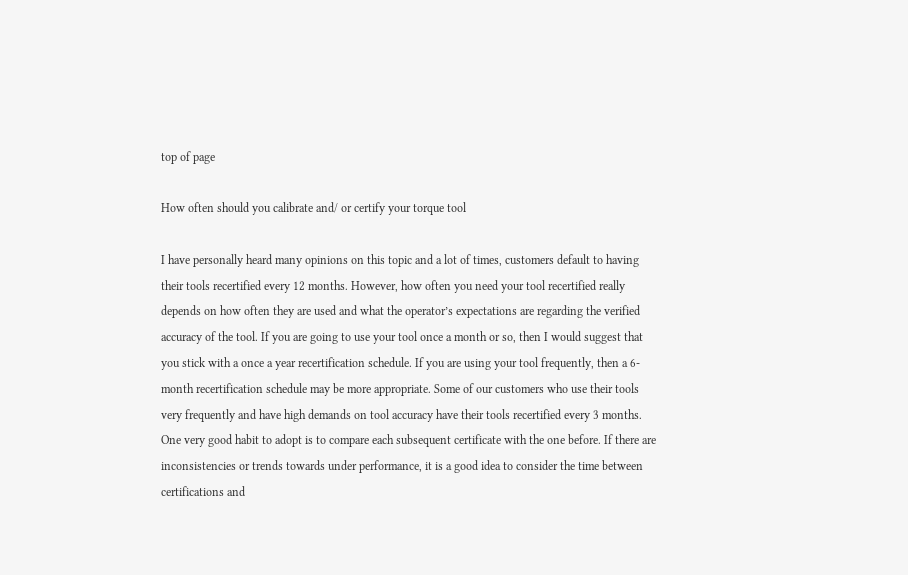top of page

How often should you calibrate and/ or certify your torque tool

I have personally heard many opinions on this topic and a lot of times, customers default to having their tools recertified every 12 months. However, how often you need your tool recertified really depends on how often they are used and what the operator’s expectations are regarding the verified accuracy of the tool. If you are going to use your tool once a month or so, then I would suggest that you stick with a once a year recertification schedule. If you are using your tool frequently, then a 6-month recertification schedule may be more appropriate. Some of our customers who use their tools very frequently and have high demands on tool accuracy have their tools recertified every 3 months. One very good habit to adopt is to compare each subsequent certificate with the one before. If there are inconsistencies or trends towards under performance, it is a good idea to consider the time between certifications and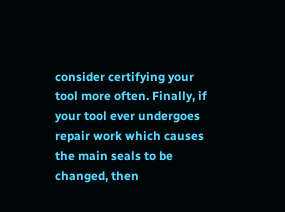consider certifying your tool more often. Finally, if your tool ever undergoes repair work which causes the main seals to be changed, then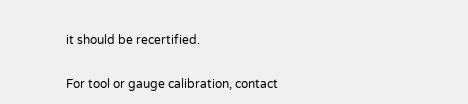it should be recertified.

For tool or gauge calibration, contact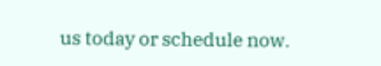us today or schedule now.